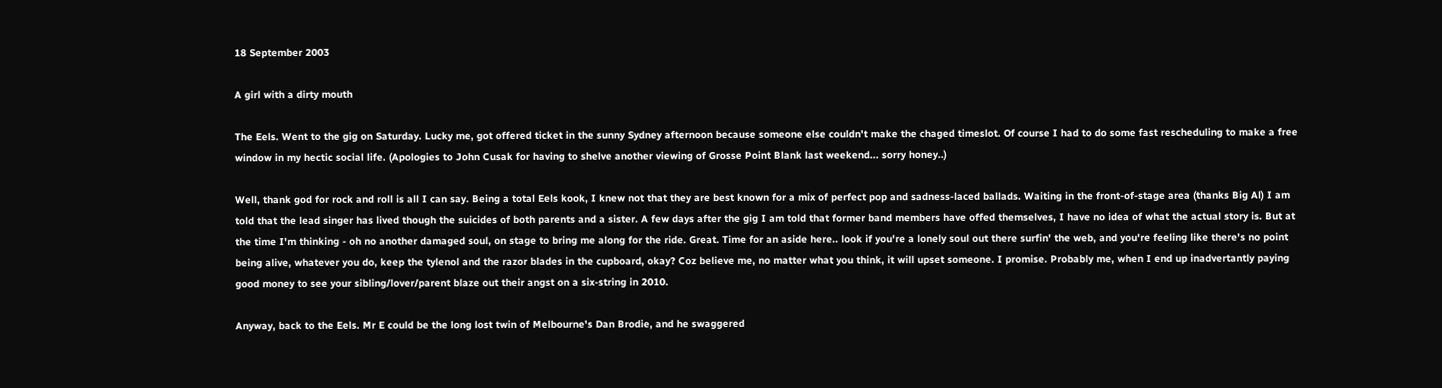18 September 2003

A girl with a dirty mouth

The Eels. Went to the gig on Saturday. Lucky me, got offered ticket in the sunny Sydney afternoon because someone else couldn't make the chaged timeslot. Of course I had to do some fast rescheduling to make a free window in my hectic social life. (Apologies to John Cusak for having to shelve another viewing of Grosse Point Blank last weekend... sorry honey..)

Well, thank god for rock and roll is all I can say. Being a total Eels kook, I knew not that they are best known for a mix of perfect pop and sadness-laced ballads. Waiting in the front-of-stage area (thanks Big Al) I am told that the lead singer has lived though the suicides of both parents and a sister. A few days after the gig I am told that former band members have offed themselves, I have no idea of what the actual story is. But at the time I'm thinking - oh no another damaged soul, on stage to bring me along for the ride. Great. Time for an aside here.. look if you're a lonely soul out there surfin' the web, and you're feeling like there's no point being alive, whatever you do, keep the tylenol and the razor blades in the cupboard, okay? Coz believe me, no matter what you think, it will upset someone. I promise. Probably me, when I end up inadvertantly paying good money to see your sibling/lover/parent blaze out their angst on a six-string in 2010.

Anyway, back to the Eels. Mr E could be the long lost twin of Melbourne's Dan Brodie, and he swaggered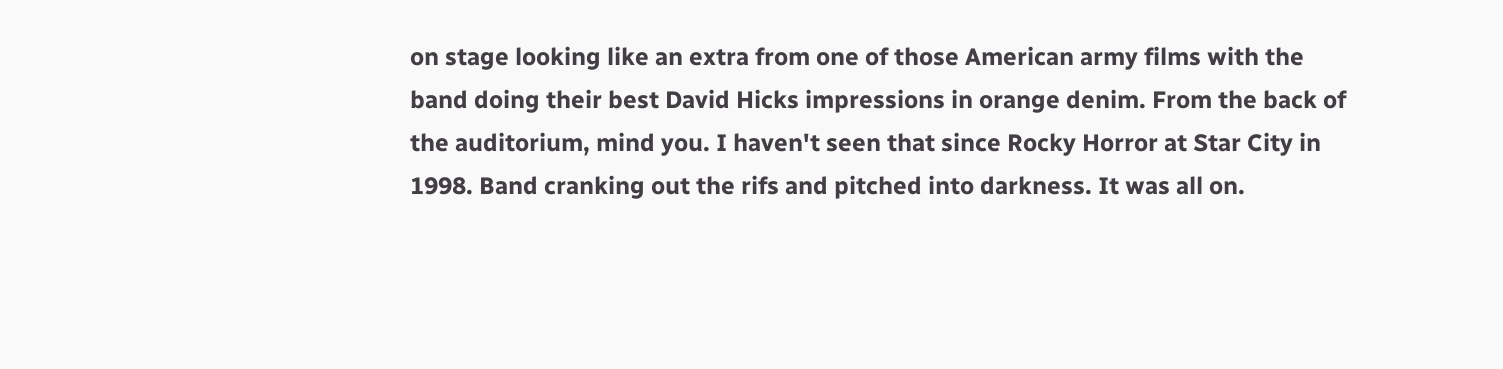on stage looking like an extra from one of those American army films with the band doing their best David Hicks impressions in orange denim. From the back of the auditorium, mind you. I haven't seen that since Rocky Horror at Star City in 1998. Band cranking out the rifs and pitched into darkness. It was all on.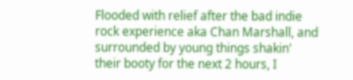Flooded with relief after the bad indie rock experience aka Chan Marshall, and surrounded by young things shakin' their booty for the next 2 hours, I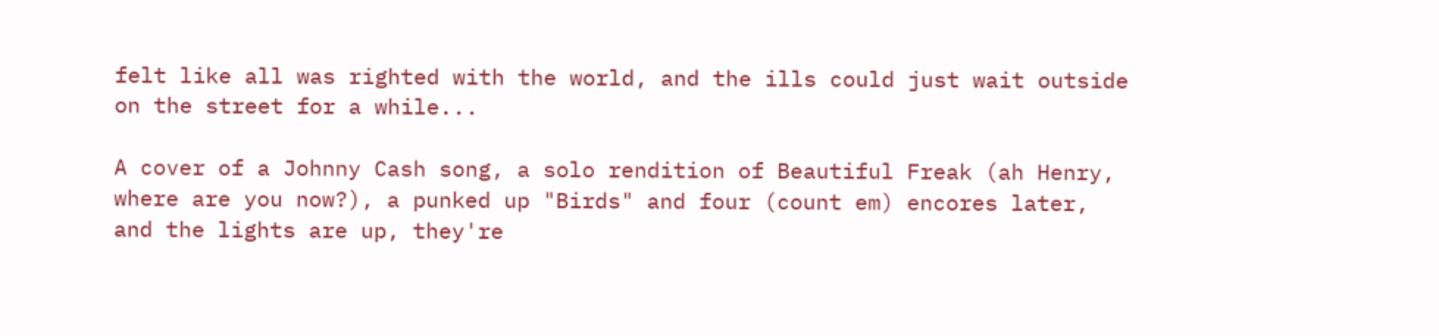felt like all was righted with the world, and the ills could just wait outside on the street for a while...

A cover of a Johnny Cash song, a solo rendition of Beautiful Freak (ah Henry, where are you now?), a punked up "Birds" and four (count em) encores later, and the lights are up, they're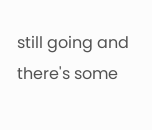still going and there's some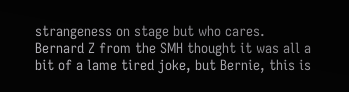strangeness on stage but who cares. Bernard Z from the SMH thought it was all a bit of a lame tired joke, but Bernie, this is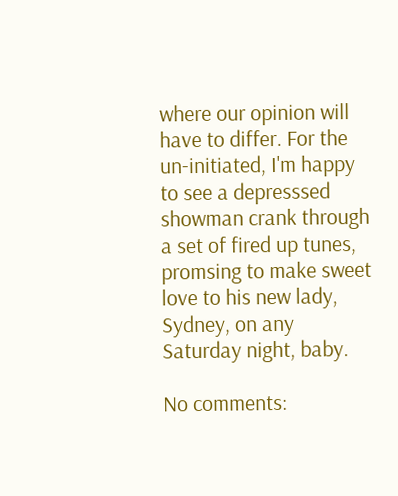where our opinion will have to differ. For the un-initiated, I'm happy to see a depresssed showman crank through a set of fired up tunes, promsing to make sweet love to his new lady, Sydney, on any Saturday night, baby.

No comments: